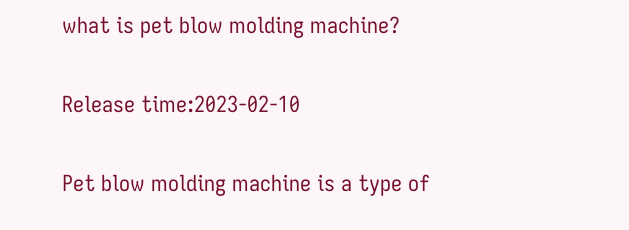what is pet blow molding machine?

Release time:2023-02-10

Pet blow molding machine is a type of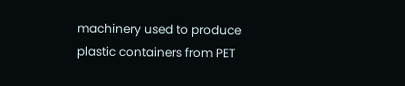machinery used to produce plastic containers from PET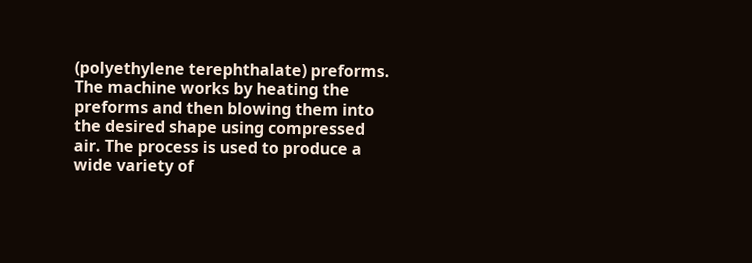(polyethylene terephthalate) preforms. The machine works by heating the preforms and then blowing them into the desired shape using compressed air. The process is used to produce a wide variety of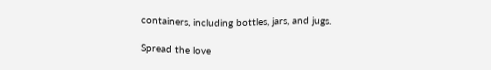containers, including bottles, jars, and jugs.

Spread the love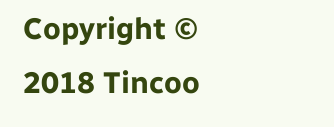Copyright © 2018 Tincoo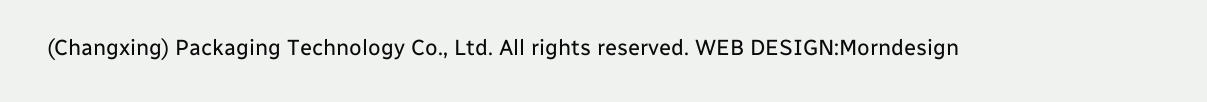(Changxing) Packaging Technology Co., Ltd. All rights reserved. WEB DESIGN:Morndesign